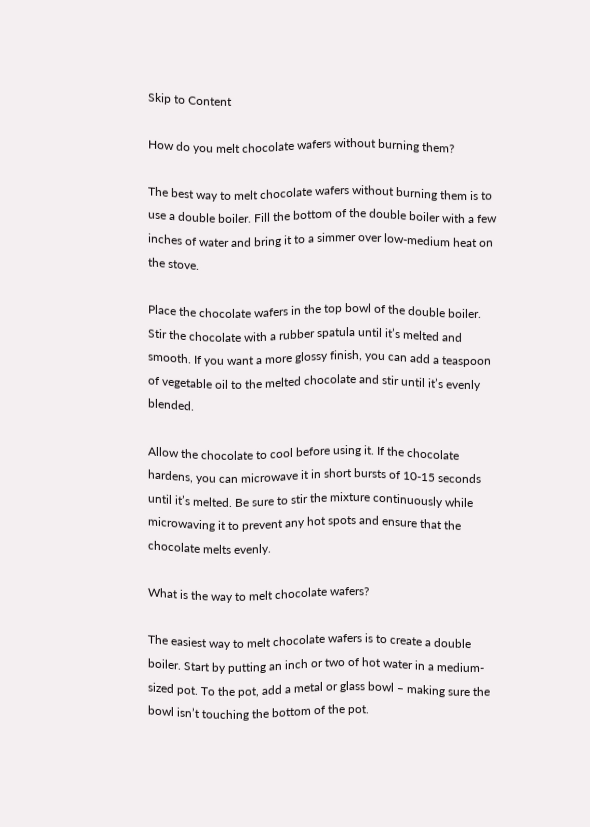Skip to Content

How do you melt chocolate wafers without burning them?

The best way to melt chocolate wafers without burning them is to use a double boiler. Fill the bottom of the double boiler with a few inches of water and bring it to a simmer over low-medium heat on the stove.

Place the chocolate wafers in the top bowl of the double boiler. Stir the chocolate with a rubber spatula until it’s melted and smooth. If you want a more glossy finish, you can add a teaspoon of vegetable oil to the melted chocolate and stir until it’s evenly blended.

Allow the chocolate to cool before using it. If the chocolate hardens, you can microwave it in short bursts of 10-15 seconds until it’s melted. Be sure to stir the mixture continuously while microwaving it to prevent any hot spots and ensure that the chocolate melts evenly.

What is the way to melt chocolate wafers?

The easiest way to melt chocolate wafers is to create a double boiler. Start by putting an inch or two of hot water in a medium-sized pot. To the pot, add a metal or glass bowl – making sure the bowl isn’t touching the bottom of the pot.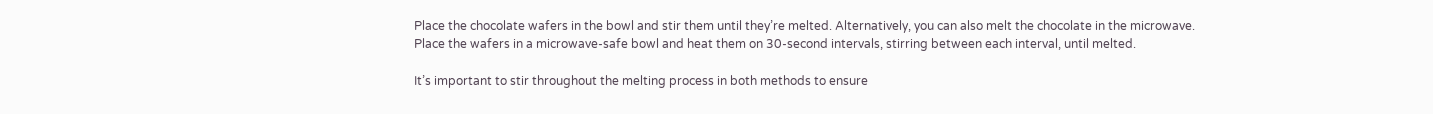Place the chocolate wafers in the bowl and stir them until they’re melted. Alternatively, you can also melt the chocolate in the microwave. Place the wafers in a microwave-safe bowl and heat them on 30-second intervals, stirring between each interval, until melted.

It’s important to stir throughout the melting process in both methods to ensure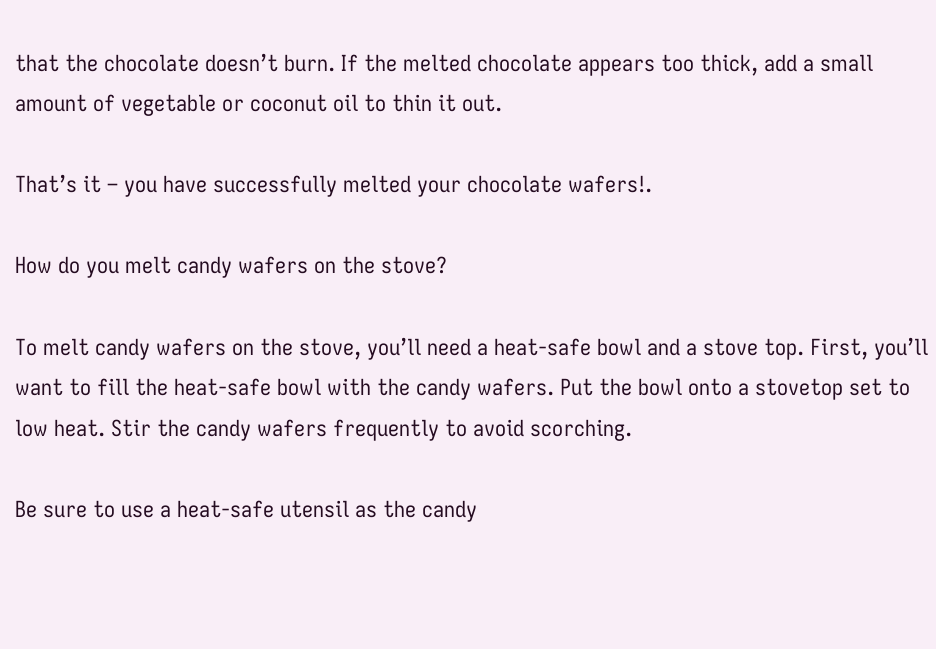that the chocolate doesn’t burn. If the melted chocolate appears too thick, add a small amount of vegetable or coconut oil to thin it out.

That’s it – you have successfully melted your chocolate wafers!.

How do you melt candy wafers on the stove?

To melt candy wafers on the stove, you’ll need a heat-safe bowl and a stove top. First, you’ll want to fill the heat-safe bowl with the candy wafers. Put the bowl onto a stovetop set to low heat. Stir the candy wafers frequently to avoid scorching.

Be sure to use a heat-safe utensil as the candy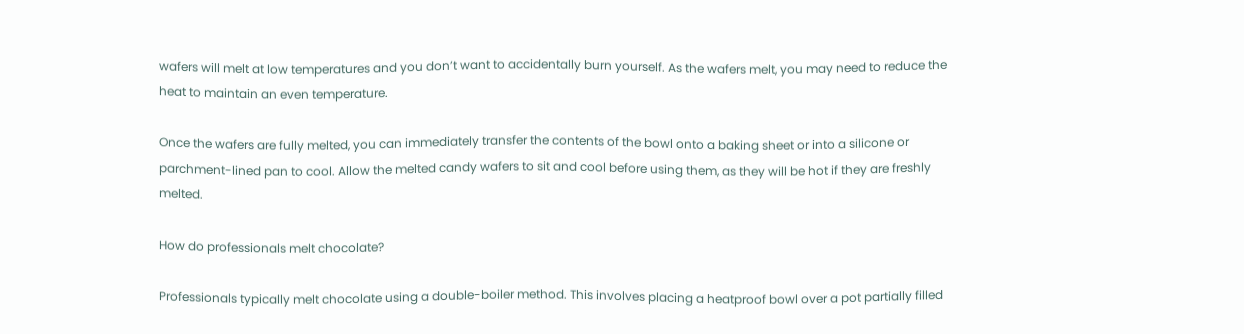wafers will melt at low temperatures and you don’t want to accidentally burn yourself. As the wafers melt, you may need to reduce the heat to maintain an even temperature.

Once the wafers are fully melted, you can immediately transfer the contents of the bowl onto a baking sheet or into a silicone or parchment-lined pan to cool. Allow the melted candy wafers to sit and cool before using them, as they will be hot if they are freshly melted.

How do professionals melt chocolate?

Professionals typically melt chocolate using a double-boiler method. This involves placing a heatproof bowl over a pot partially filled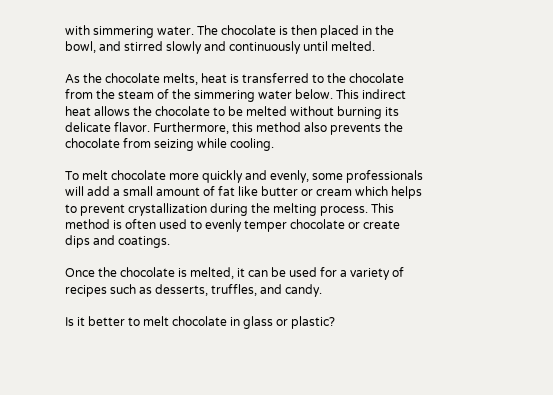with simmering water. The chocolate is then placed in the bowl, and stirred slowly and continuously until melted.

As the chocolate melts, heat is transferred to the chocolate from the steam of the simmering water below. This indirect heat allows the chocolate to be melted without burning its delicate flavor. Furthermore, this method also prevents the chocolate from seizing while cooling.

To melt chocolate more quickly and evenly, some professionals will add a small amount of fat like butter or cream which helps to prevent crystallization during the melting process. This method is often used to evenly temper chocolate or create dips and coatings.

Once the chocolate is melted, it can be used for a variety of recipes such as desserts, truffles, and candy.

Is it better to melt chocolate in glass or plastic?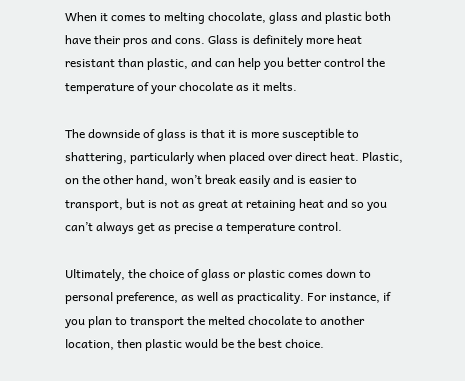When it comes to melting chocolate, glass and plastic both have their pros and cons. Glass is definitely more heat resistant than plastic, and can help you better control the temperature of your chocolate as it melts.

The downside of glass is that it is more susceptible to shattering, particularly when placed over direct heat. Plastic, on the other hand, won’t break easily and is easier to transport, but is not as great at retaining heat and so you can’t always get as precise a temperature control.

Ultimately, the choice of glass or plastic comes down to personal preference, as well as practicality. For instance, if you plan to transport the melted chocolate to another location, then plastic would be the best choice.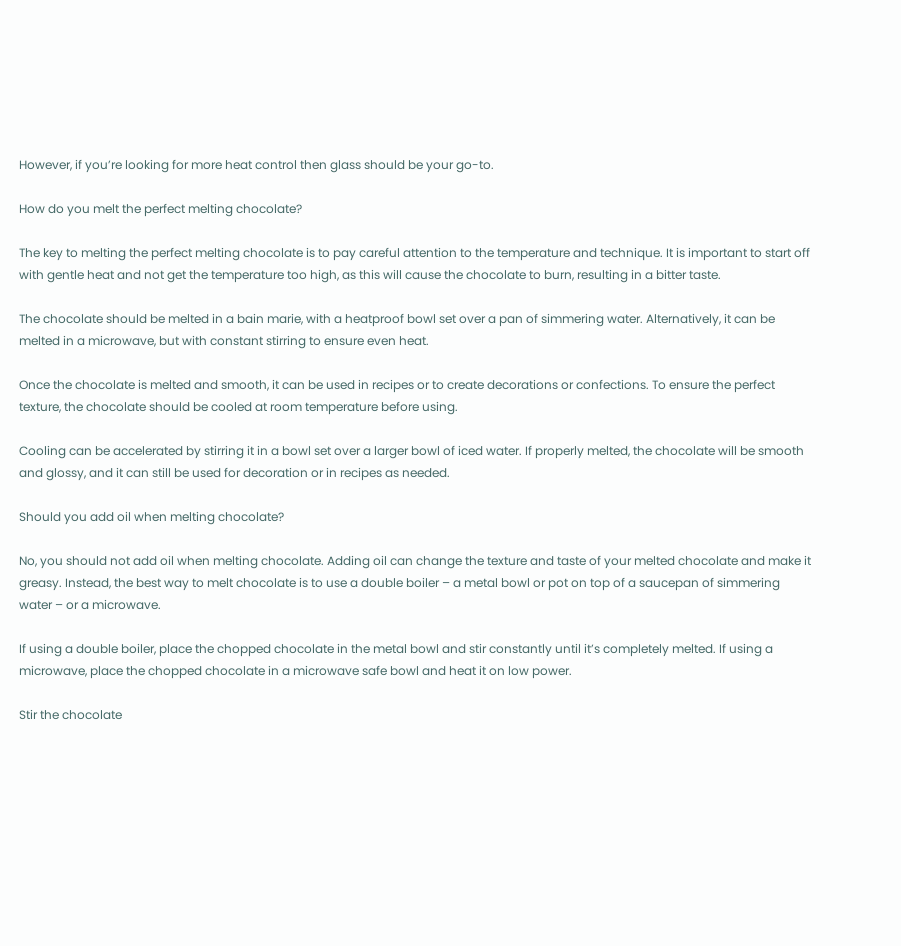However, if you’re looking for more heat control then glass should be your go-to.

How do you melt the perfect melting chocolate?

The key to melting the perfect melting chocolate is to pay careful attention to the temperature and technique. It is important to start off with gentle heat and not get the temperature too high, as this will cause the chocolate to burn, resulting in a bitter taste.

The chocolate should be melted in a bain marie, with a heatproof bowl set over a pan of simmering water. Alternatively, it can be melted in a microwave, but with constant stirring to ensure even heat.

Once the chocolate is melted and smooth, it can be used in recipes or to create decorations or confections. To ensure the perfect texture, the chocolate should be cooled at room temperature before using.

Cooling can be accelerated by stirring it in a bowl set over a larger bowl of iced water. If properly melted, the chocolate will be smooth and glossy, and it can still be used for decoration or in recipes as needed.

Should you add oil when melting chocolate?

No, you should not add oil when melting chocolate. Adding oil can change the texture and taste of your melted chocolate and make it greasy. Instead, the best way to melt chocolate is to use a double boiler – a metal bowl or pot on top of a saucepan of simmering water – or a microwave.

If using a double boiler, place the chopped chocolate in the metal bowl and stir constantly until it’s completely melted. If using a microwave, place the chopped chocolate in a microwave safe bowl and heat it on low power.

Stir the chocolate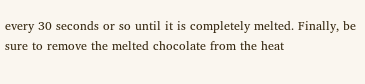every 30 seconds or so until it is completely melted. Finally, be sure to remove the melted chocolate from the heat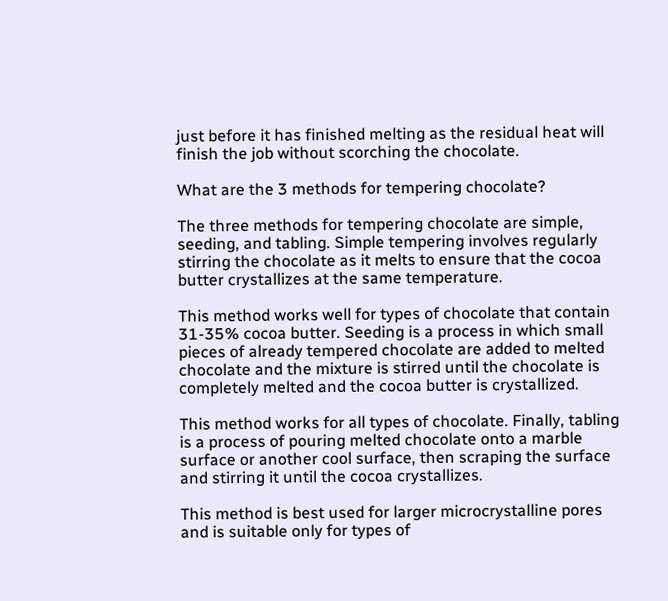just before it has finished melting as the residual heat will finish the job without scorching the chocolate.

What are the 3 methods for tempering chocolate?

The three methods for tempering chocolate are simple, seeding, and tabling. Simple tempering involves regularly stirring the chocolate as it melts to ensure that the cocoa butter crystallizes at the same temperature.

This method works well for types of chocolate that contain 31-35% cocoa butter. Seeding is a process in which small pieces of already tempered chocolate are added to melted chocolate and the mixture is stirred until the chocolate is completely melted and the cocoa butter is crystallized.

This method works for all types of chocolate. Finally, tabling is a process of pouring melted chocolate onto a marble surface or another cool surface, then scraping the surface and stirring it until the cocoa crystallizes.

This method is best used for larger microcrystalline pores and is suitable only for types of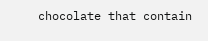chocolate that contain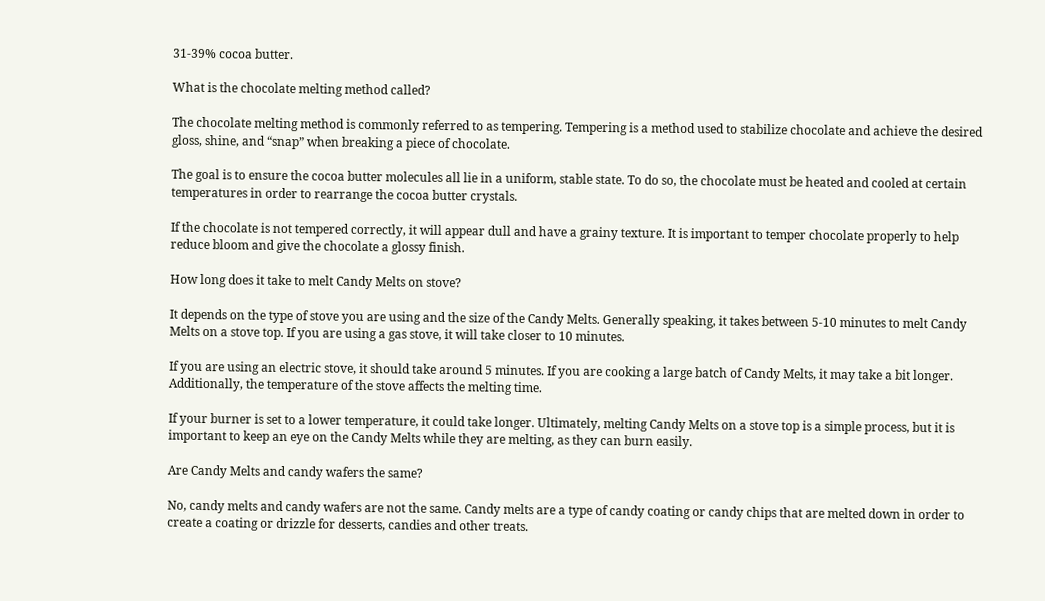31-39% cocoa butter.

What is the chocolate melting method called?

The chocolate melting method is commonly referred to as tempering. Tempering is a method used to stabilize chocolate and achieve the desired gloss, shine, and “snap” when breaking a piece of chocolate.

The goal is to ensure the cocoa butter molecules all lie in a uniform, stable state. To do so, the chocolate must be heated and cooled at certain temperatures in order to rearrange the cocoa butter crystals.

If the chocolate is not tempered correctly, it will appear dull and have a grainy texture. It is important to temper chocolate properly to help reduce bloom and give the chocolate a glossy finish.

How long does it take to melt Candy Melts on stove?

It depends on the type of stove you are using and the size of the Candy Melts. Generally speaking, it takes between 5-10 minutes to melt Candy Melts on a stove top. If you are using a gas stove, it will take closer to 10 minutes.

If you are using an electric stove, it should take around 5 minutes. If you are cooking a large batch of Candy Melts, it may take a bit longer. Additionally, the temperature of the stove affects the melting time.

If your burner is set to a lower temperature, it could take longer. Ultimately, melting Candy Melts on a stove top is a simple process, but it is important to keep an eye on the Candy Melts while they are melting, as they can burn easily.

Are Candy Melts and candy wafers the same?

No, candy melts and candy wafers are not the same. Candy melts are a type of candy coating or candy chips that are melted down in order to create a coating or drizzle for desserts, candies and other treats.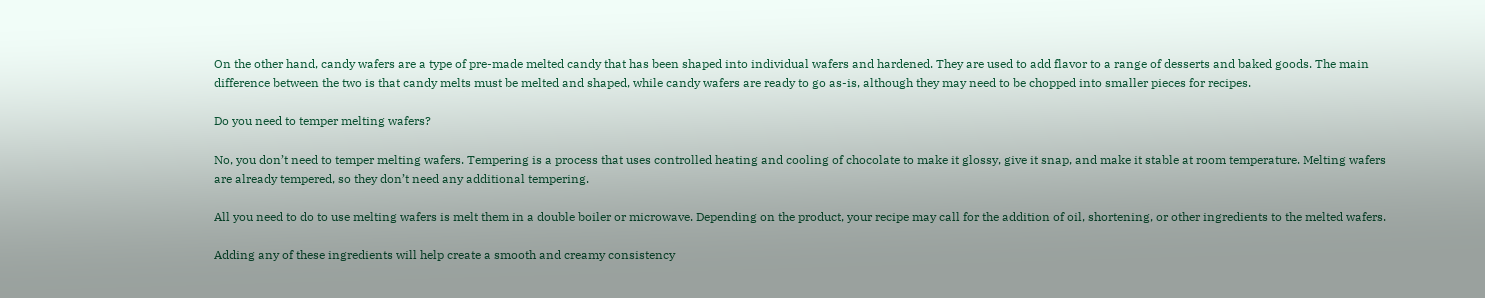On the other hand, candy wafers are a type of pre-made melted candy that has been shaped into individual wafers and hardened. They are used to add flavor to a range of desserts and baked goods. The main difference between the two is that candy melts must be melted and shaped, while candy wafers are ready to go as-is, although they may need to be chopped into smaller pieces for recipes.

Do you need to temper melting wafers?

No, you don’t need to temper melting wafers. Tempering is a process that uses controlled heating and cooling of chocolate to make it glossy, give it snap, and make it stable at room temperature. Melting wafers are already tempered, so they don’t need any additional tempering.

All you need to do to use melting wafers is melt them in a double boiler or microwave. Depending on the product, your recipe may call for the addition of oil, shortening, or other ingredients to the melted wafers.

Adding any of these ingredients will help create a smooth and creamy consistency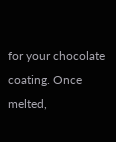for your chocolate coating. Once melted,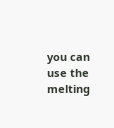you can use the melting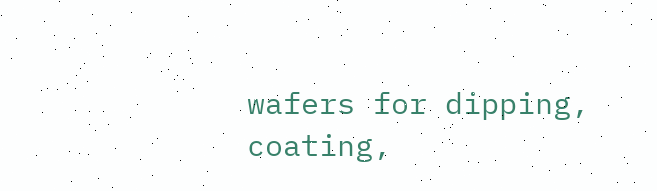wafers for dipping, coating,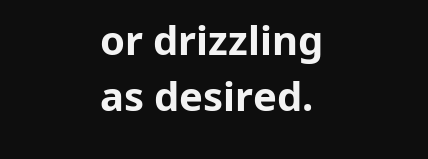or drizzling as desired.